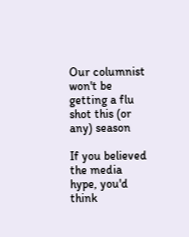Our columnist won't be getting a flu shot this (or any) season

If you believed the media hype, you'd think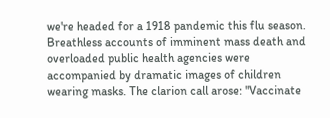we're headed for a 1918 pandemic this flu season. Breathless accounts of imminent mass death and overloaded public health agencies were accompanied by dramatic images of children wearing masks. The clarion call arose: "Vaccinate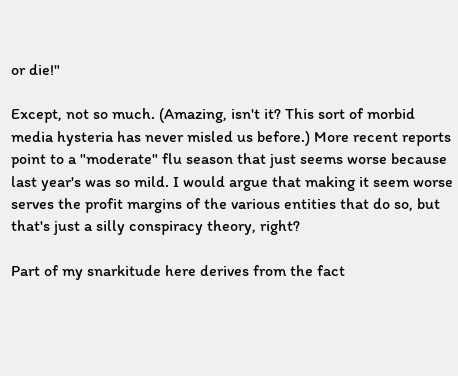or die!"

Except, not so much. (Amazing, isn't it? This sort of morbid media hysteria has never misled us before.) More recent reports point to a "moderate" flu season that just seems worse because last year's was so mild. I would argue that making it seem worse serves the profit margins of the various entities that do so, but that's just a silly conspiracy theory, right?

Part of my snarkitude here derives from the fact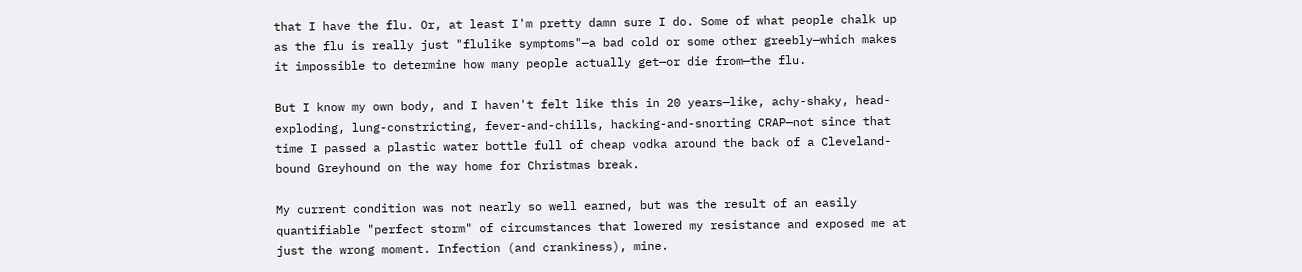that I have the flu. Or, at least I'm pretty damn sure I do. Some of what people chalk up as the flu is really just "flulike symptoms"—a bad cold or some other greebly—which makes it impossible to determine how many people actually get—or die from—the flu.

But I know my own body, and I haven't felt like this in 20 years—like, achy-shaky, head-exploding, lung-constricting, fever-and-chills, hacking-and-snorting CRAP—not since that time I passed a plastic water bottle full of cheap vodka around the back of a Cleveland-bound Greyhound on the way home for Christmas break.

My current condition was not nearly so well earned, but was the result of an easily quantifiable "perfect storm" of circumstances that lowered my resistance and exposed me at just the wrong moment. Infection (and crankiness), mine.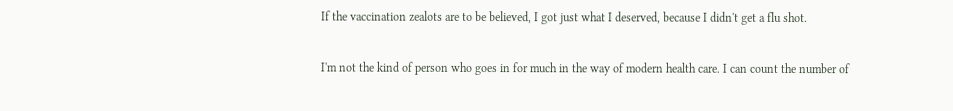If the vaccination zealots are to be believed, I got just what I deserved, because I didn't get a flu shot.

I'm not the kind of person who goes in for much in the way of modern health care. I can count the number of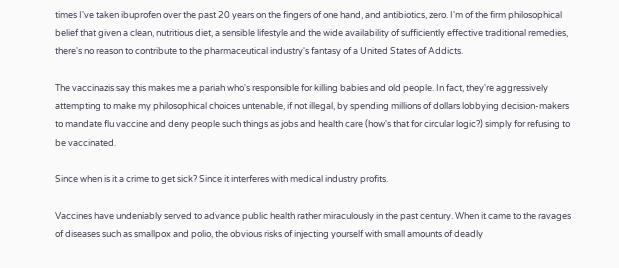times I've taken ibuprofen over the past 20 years on the fingers of one hand, and antibiotics, zero. I'm of the firm philosophical belief that given a clean, nutritious diet, a sensible lifestyle and the wide availability of sufficiently effective traditional remedies, there's no reason to contribute to the pharmaceutical industry's fantasy of a United States of Addicts.

The vaccinazis say this makes me a pariah who's responsible for killing babies and old people. In fact, they're aggressively attempting to make my philosophical choices untenable, if not illegal, by spending millions of dollars lobbying decision-makers to mandate flu vaccine and deny people such things as jobs and health care (how's that for circular logic?) simply for refusing to be vaccinated.

Since when is it a crime to get sick? Since it interferes with medical industry profits.

Vaccines have undeniably served to advance public health rather miraculously in the past century. When it came to the ravages of diseases such as smallpox and polio, the obvious risks of injecting yourself with small amounts of deadly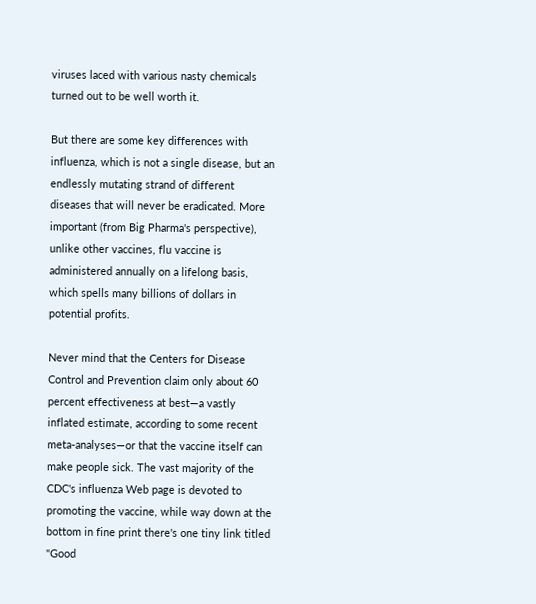viruses laced with various nasty chemicals turned out to be well worth it.

But there are some key differences with influenza, which is not a single disease, but an endlessly mutating strand of different diseases that will never be eradicated. More important (from Big Pharma's perspective), unlike other vaccines, flu vaccine is administered annually on a lifelong basis, which spells many billions of dollars in potential profits.

Never mind that the Centers for Disease Control and Prevention claim only about 60 percent effectiveness at best—a vastly inflated estimate, according to some recent meta-analyses—or that the vaccine itself can make people sick. The vast majority of the CDC's influenza Web page is devoted to promoting the vaccine, while way down at the bottom in fine print there's one tiny link titled "Good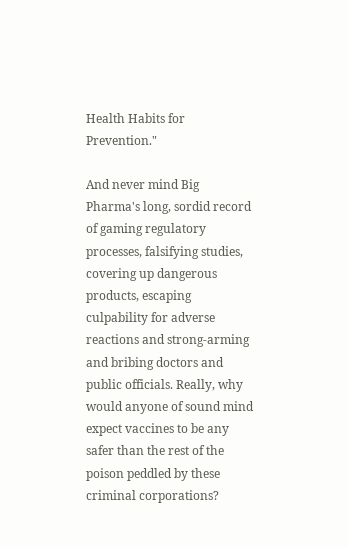Health Habits for Prevention."

And never mind Big Pharma's long, sordid record of gaming regulatory processes, falsifying studies, covering up dangerous products, escaping culpability for adverse reactions and strong-arming and bribing doctors and public officials. Really, why would anyone of sound mind expect vaccines to be any safer than the rest of the poison peddled by these criminal corporations?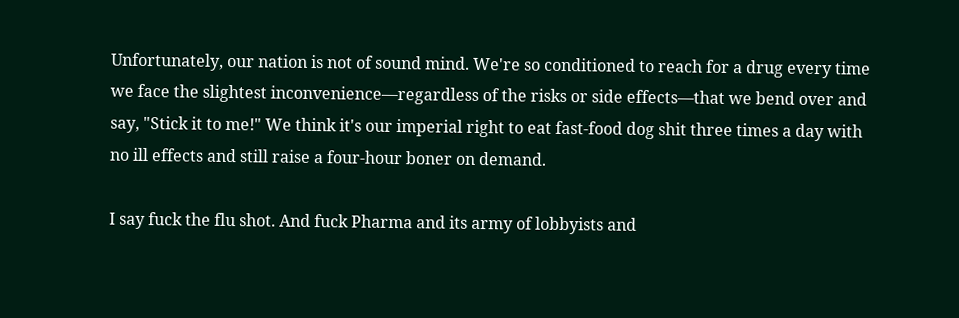Unfortunately, our nation is not of sound mind. We're so conditioned to reach for a drug every time we face the slightest inconvenience—regardless of the risks or side effects—that we bend over and say, "Stick it to me!" We think it's our imperial right to eat fast-food dog shit three times a day with no ill effects and still raise a four-hour boner on demand.

I say fuck the flu shot. And fuck Pharma and its army of lobbyists and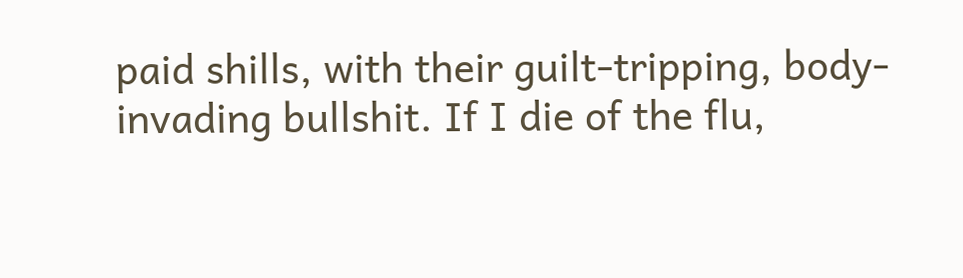paid shills, with their guilt-tripping, body-invading bullshit. If I die of the flu,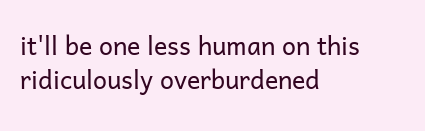it'll be one less human on this ridiculously overburdened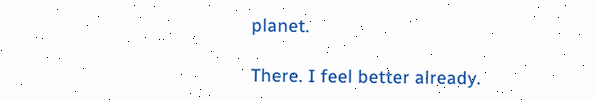planet.

There. I feel better already.